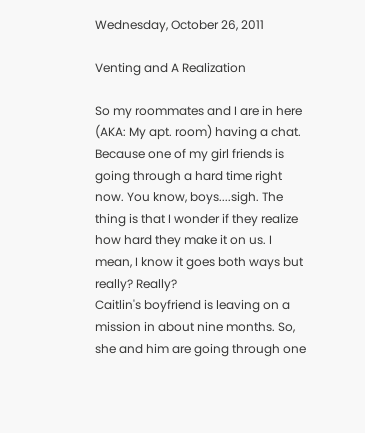Wednesday, October 26, 2011

Venting and A Realization

So my roommates and I are in here (AKA: My apt. room) having a chat. Because one of my girl friends is going through a hard time right now. You know, boys....sigh. The thing is that I wonder if they realize how hard they make it on us. I mean, I know it goes both ways but really? Really?
Caitlin's boyfriend is leaving on a mission in about nine months. So, she and him are going through one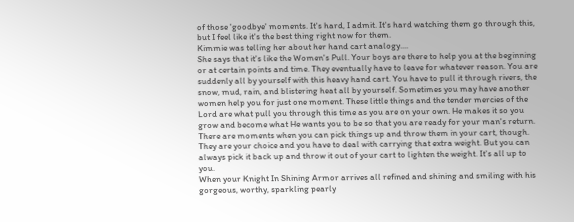of those 'goodbye' moments. It's hard, I admit. It's hard watching them go through this, but I feel like it's the best thing right now for them.
Kimmie was telling her about her hand cart analogy....
She says that it's like the Women's Pull. Your boys are there to help you at the beginning or at certain points and time. They eventually have to leave for whatever reason. You are suddenly all by yourself with this heavy hand cart. You have to pull it through rivers, the snow, mud, rain, and blistering heat all by yourself. Sometimes you may have another women help you for just one moment. These little things and the tender mercies of the Lord are what pull you through this time as you are on your own. He makes it so you grow and become what He wants you to be so that you are ready for your man's return. There are moments when you can pick things up and throw them in your cart, though. They are your choice and you have to deal with carrying that extra weight. But you can always pick it back up and throw it out of your cart to lighten the weight. It's all up to you.
When your Knight In Shining Armor arrives all refined and shining and smiling with his gorgeous, worthy, sparkling pearly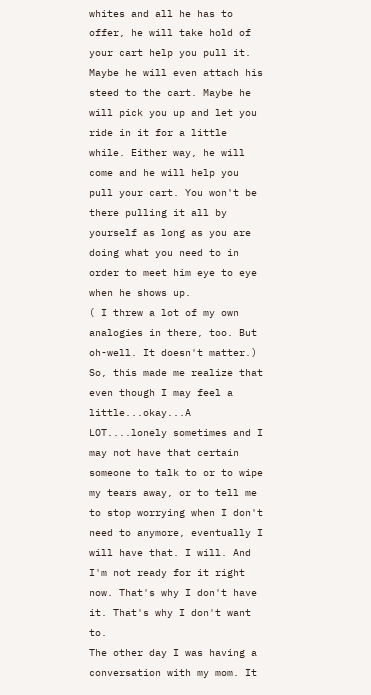whites and all he has to offer, he will take hold of your cart help you pull it. Maybe he will even attach his steed to the cart. Maybe he will pick you up and let you ride in it for a little while. Either way, he will come and he will help you pull your cart. You won't be there pulling it all by yourself as long as you are doing what you need to in order to meet him eye to eye when he shows up.
( I threw a lot of my own analogies in there, too. But oh-well. It doesn't matter.)
So, this made me realize that even though I may feel a little...okay...A LOT....lonely sometimes and I may not have that certain someone to talk to or to wipe my tears away, or to tell me to stop worrying when I don't need to anymore, eventually I will have that. I will. And I'm not ready for it right now. That's why I don't have it. That's why I don't want to.
The other day I was having a conversation with my mom. It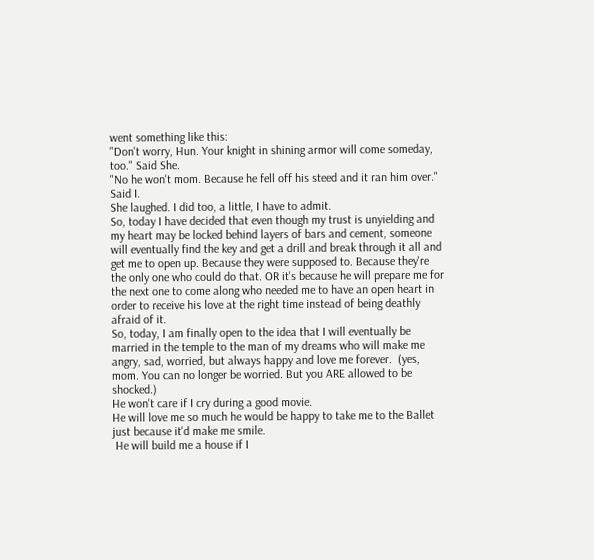went something like this:
"Don't worry, Hun. Your knight in shining armor will come someday, too." Said She.
"No he won't mom. Because he fell off his steed and it ran him over." Said I.
She laughed. I did too, a little, I have to admit.
So, today I have decided that even though my trust is unyielding and my heart may be locked behind layers of bars and cement, someone will eventually find the key and get a drill and break through it all and get me to open up. Because they were supposed to. Because they're the only one who could do that. OR it's because he will prepare me for the next one to come along who needed me to have an open heart in order to receive his love at the right time instead of being deathly afraid of it.
So, today, I am finally open to the idea that I will eventually be married in the temple to the man of my dreams who will make me angry, sad, worried, but always happy and love me forever.  (yes, mom. You can no longer be worried. But you ARE allowed to be shocked.)
He won't care if I cry during a good movie.
He will love me so much he would be happy to take me to the Ballet just because it'd make me smile.
 He will build me a house if I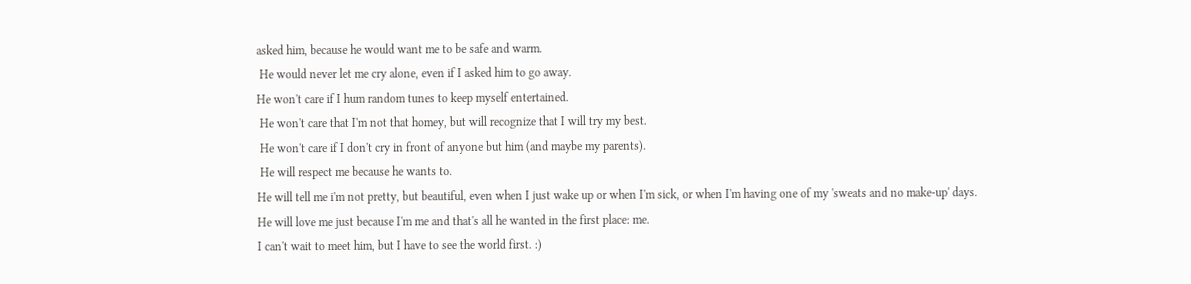asked him, because he would want me to be safe and warm.
 He would never let me cry alone, even if I asked him to go away.
He won't care if I hum random tunes to keep myself entertained.
 He won't care that I'm not that homey, but will recognize that I will try my best.
 He won't care if I don't cry in front of anyone but him (and maybe my parents).
 He will respect me because he wants to.
He will tell me i'm not pretty, but beautiful, even when I just wake up or when I'm sick, or when I'm having one of my 'sweats and no make-up' days.
He will love me just because I'm me and that's all he wanted in the first place: me.
I can't wait to meet him, but I have to see the world first. :)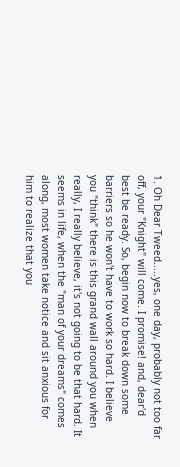1. Oh Dear Tweed.....yes, one day, probably not too far off, your "Knight" will come. I promise! and, dear'd best be ready. So, begin now to break down some barriers so he won't have to work so hard. I believe you "think" there is this grand wall around you when really, I really believe, it's not going to be that hard. It seems in life, when the "man of your dreams" comes along, most women take notice and sit anxious for him to realize that you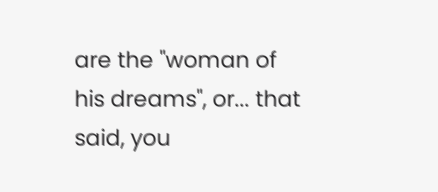are the "woman of his dreams", or... that said, you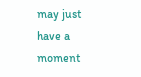may just have a moment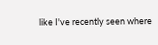like I've recently seen where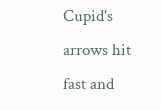Cupid's arrows hit fast and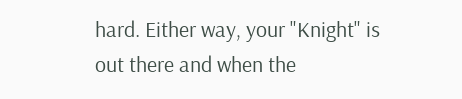hard. Either way, your "Knight" is out there and when the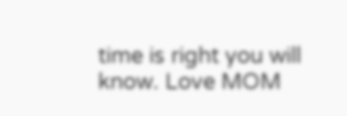time is right you will know. Love MOM